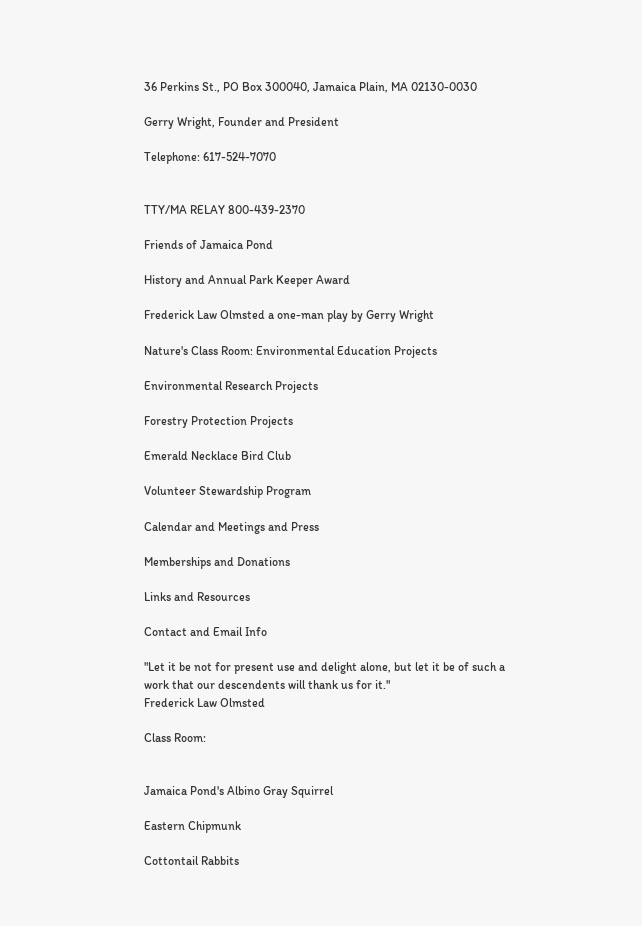36 Perkins St., PO Box 300040, Jamaica Plain, MA 02130-0030

Gerry Wright, Founder and President

Telephone: 617-524-7070


TTY/MA RELAY 800-439-2370

Friends of Jamaica Pond

History and Annual Park Keeper Award

Frederick Law Olmsted a one-man play by Gerry Wright

Nature's Class Room: Environmental Education Projects

Environmental Research Projects

Forestry Protection Projects

Emerald Necklace Bird Club

Volunteer Stewardship Program

Calendar and Meetings and Press

Memberships and Donations

Links and Resources

Contact and Email Info

"Let it be not for present use and delight alone, but let it be of such a work that our descendents will thank us for it."
Frederick Law Olmsted

Class Room:


Jamaica Pond's Albino Gray Squirrel

Eastern Chipmunk

Cottontail Rabbits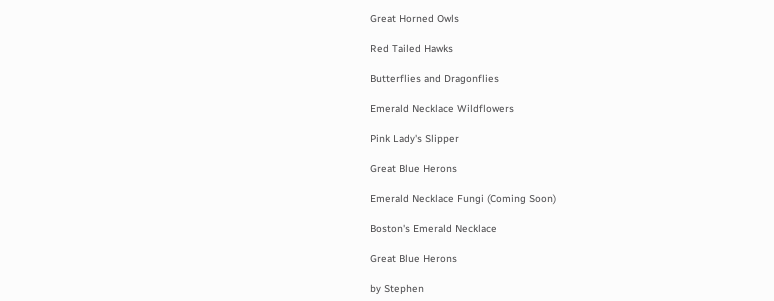Great Horned Owls

Red Tailed Hawks

Butterflies and Dragonflies

Emerald Necklace Wildflowers

Pink Lady's Slipper

Great Blue Herons

Emerald Necklace Fungi (Coming Soon)

Boston's Emerald Necklace

Great Blue Herons

by Stephen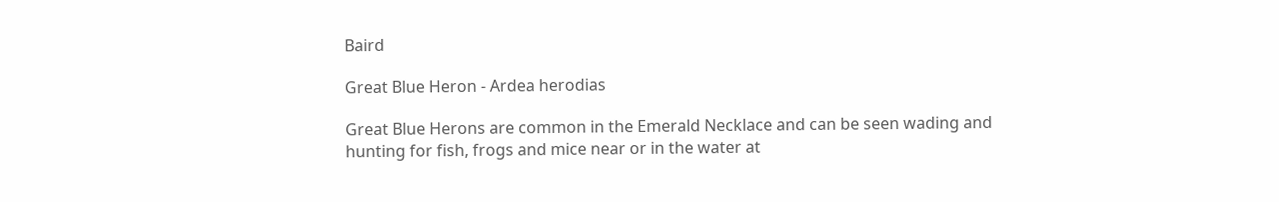Baird

Great Blue Heron - Ardea herodias

Great Blue Herons are common in the Emerald Necklace and can be seen wading and hunting for fish, frogs and mice near or in the water at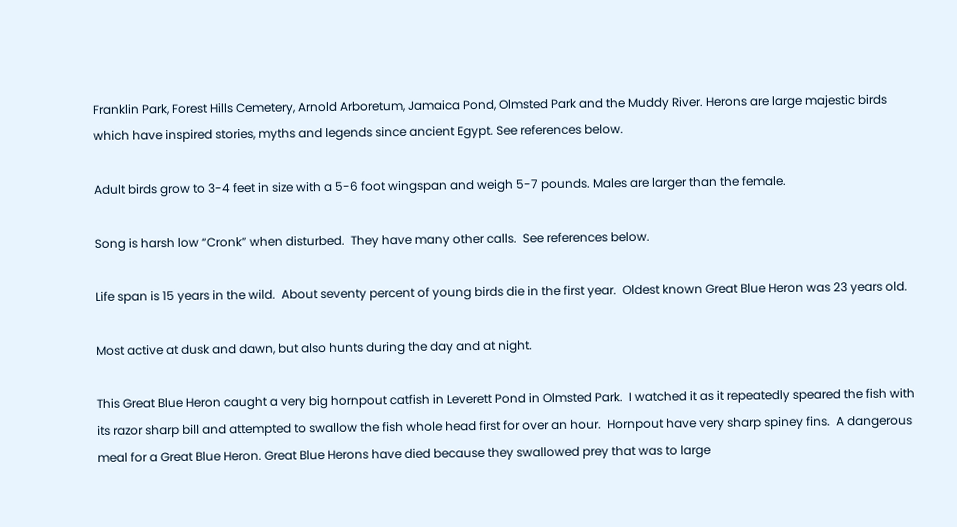Franklin Park, Forest Hills Cemetery, Arnold Arboretum, Jamaica Pond, Olmsted Park and the Muddy River. Herons are large majestic birds which have inspired stories, myths and legends since ancient Egypt. See references below.

Adult birds grow to 3-4 feet in size with a 5-6 foot wingspan and weigh 5-7 pounds. Males are larger than the female.

Song is harsh low “Cronk” when disturbed.  They have many other calls.  See references below.

Life span is 15 years in the wild.  About seventy percent of young birds die in the first year.  Oldest known Great Blue Heron was 23 years old.

Most active at dusk and dawn, but also hunts during the day and at night.

This Great Blue Heron caught a very big hornpout catfish in Leverett Pond in Olmsted Park.  I watched it as it repeatedly speared the fish with its razor sharp bill and attempted to swallow the fish whole head first for over an hour.  Hornpout have very sharp spiney fins.  A dangerous meal for a Great Blue Heron. Great Blue Herons have died because they swallowed prey that was to large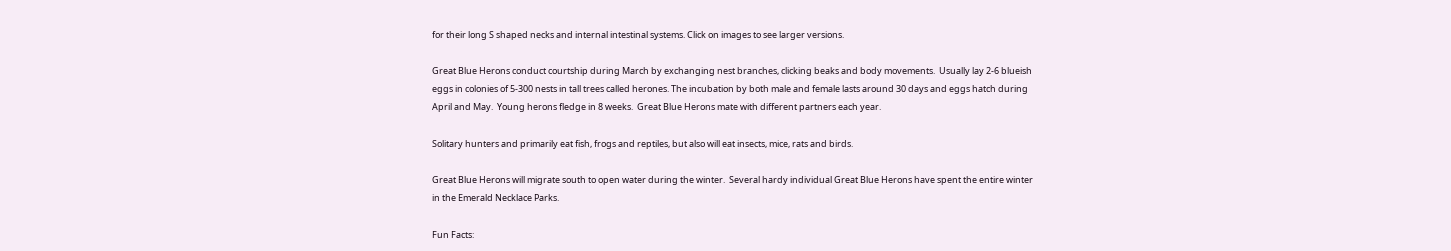for their long S shaped necks and internal intestinal systems. Click on images to see larger versions.

Great Blue Herons conduct courtship during March by exchanging nest branches, clicking beaks and body movements.  Usually lay 2-6 blueish eggs in colonies of 5-300 nests in tall trees called herones. The incubation by both male and female lasts around 30 days and eggs hatch during April and May.  Young herons fledge in 8 weeks.  Great Blue Herons mate with different partners each year.

Solitary hunters and primarily eat fish, frogs and reptiles, but also will eat insects, mice, rats and birds.

Great Blue Herons will migrate south to open water during the winter.  Several hardy individual Great Blue Herons have spent the entire winter in the Emerald Necklace Parks.

Fun Facts: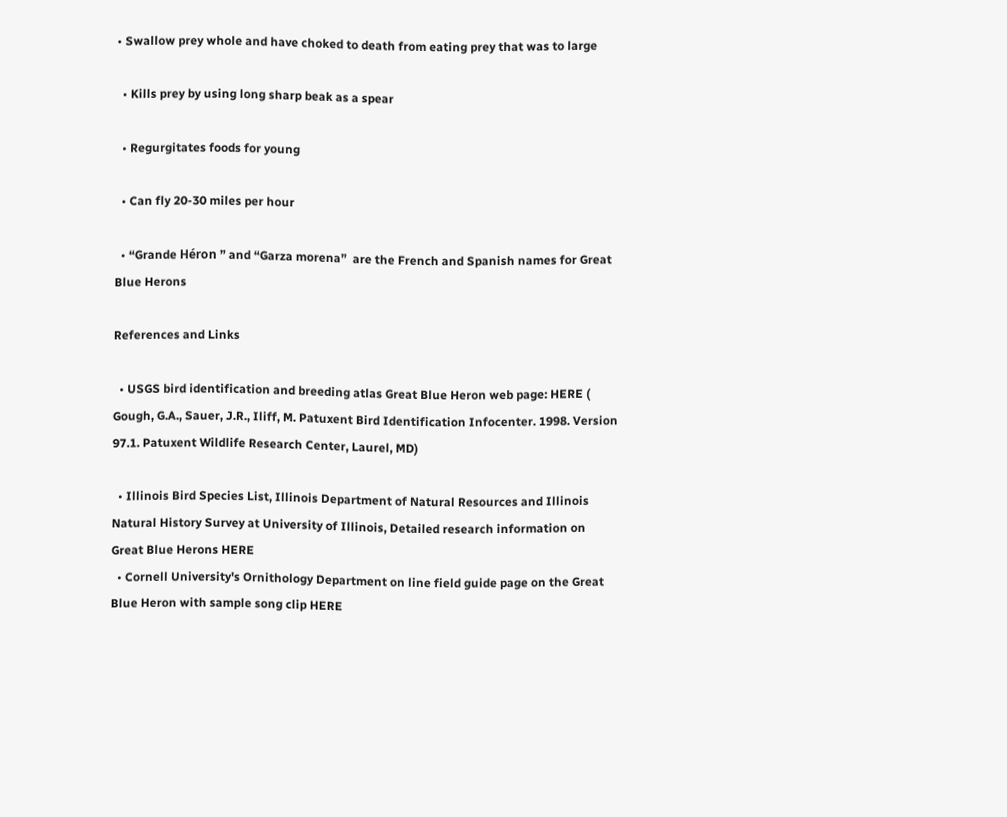• Swallow prey whole and have choked to death from eating prey that was to large

  • Kills prey by using long sharp beak as a spear

  • Regurgitates foods for young

  • Can fly 20-30 miles per hour

  • “Grande Héron ” and “Garza morena”  are the French and Spanish names for Great Blue Herons

References and Links

  • USGS bird identification and breeding atlas Great Blue Heron web page: HERE ( Gough, G.A., Sauer, J.R., Iliff, M. Patuxent Bird Identification Infocenter. 1998. Version 97.1. Patuxent Wildlife Research Center, Laurel, MD)

  • Illinois Bird Species List, Illinois Department of Natural Resources and Illinois Natural History Survey at University of Illinois, Detailed research information on Great Blue Herons HERE
  • Cornell University's Ornithology Department on line field guide page on the Great Blue Heron with sample song clip HERE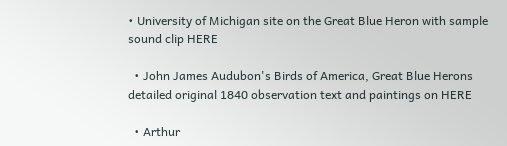• University of Michigan site on the Great Blue Heron with sample sound clip HERE

  • John James Audubon's Birds of America, Great Blue Herons detailed original 1840 observation text and paintings on HERE

  • Arthur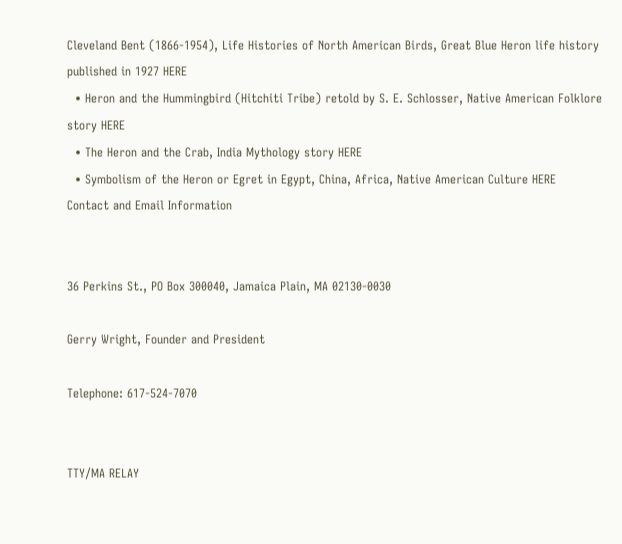Cleveland Bent (1866-1954), Life Histories of North American Birds, Great Blue Heron life history published in 1927 HERE
  • Heron and the Hummingbird (Hitchiti Tribe) retold by S. E. Schlosser, Native American Folklore story HERE
  • The Heron and the Crab, India Mythology story HERE
  • Symbolism of the Heron or Egret in Egypt, China, Africa, Native American Culture HERE
Contact and Email Information


36 Perkins St., PO Box 300040, Jamaica Plain, MA 02130-0030

Gerry Wright, Founder and President

Telephone: 617-524-7070


TTY/MA RELAY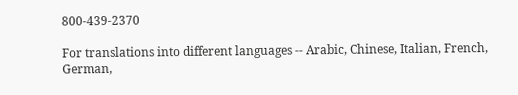800-439-2370

For translations into different languages -- Arabic, Chinese, Italian, French, German,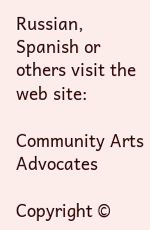Russian, Spanish or others visit the web site:

Community Arts Advocates

Copyright ©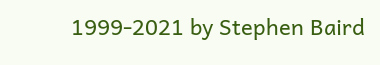1999-2021 by Stephen Baird